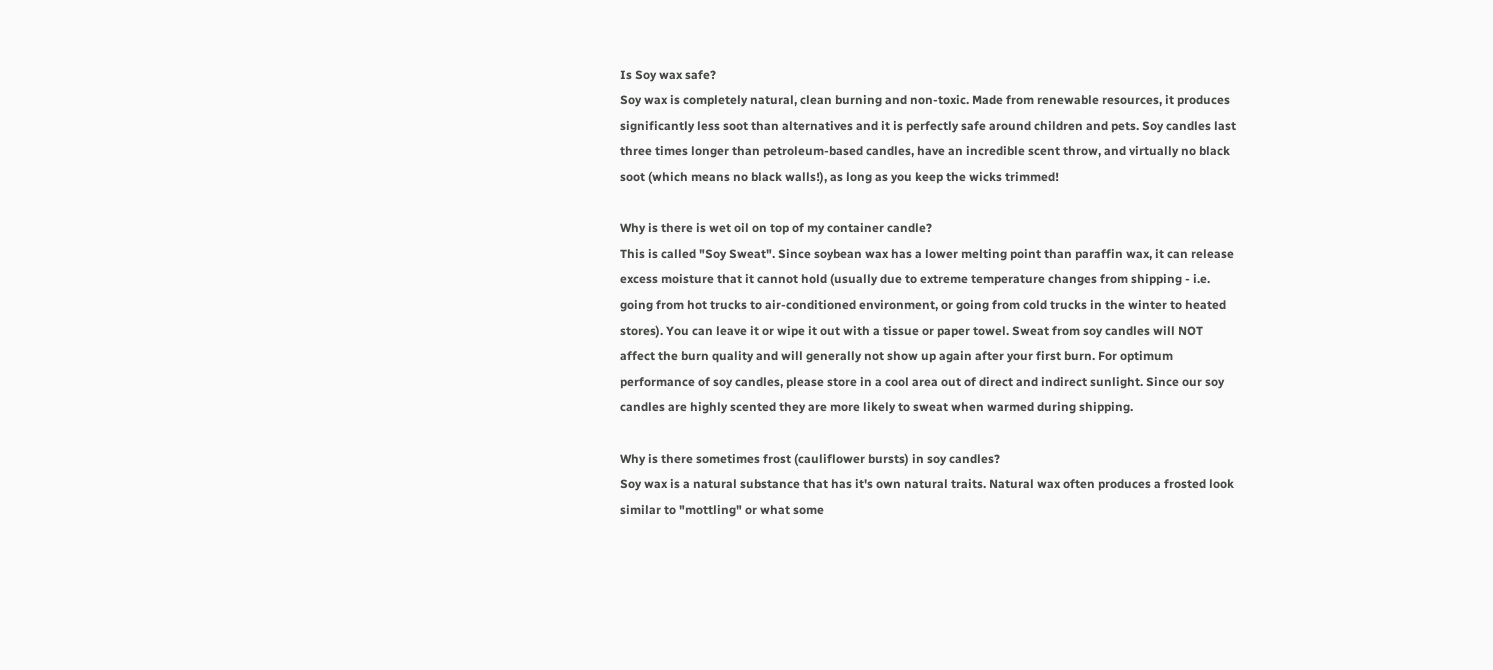Is Soy wax safe?
Soy wax is completely natural, clean burning and non-toxic. Made from renewable resources, it produces significantly less soot than alternatives and it is perfectly safe around children and pets. Soy candles last three times longer than petroleum-based candles, have an incredible scent throw, and virtually no black soot (which means no black walls!), as long as you keep the wicks trimmed!

Why is there is wet oil on top of my container candle?
This is called "Soy Sweat". Since soybean wax has a lower melting point than paraffin wax, it can release excess moisture that it cannot hold (usually due to extreme temperature changes from shipping - i.e. going from hot trucks to air-conditioned environment, or going from cold trucks in the winter to heated stores). You can leave it or wipe it out with a tissue or paper towel. Sweat from soy candles will NOT affect the burn quality and will generally not show up again after your first burn. For optimum performance of soy candles, please store in a cool area out of direct and indirect sunlight. Since our soy candles are highly scented they are more likely to sweat when warmed during shipping.

Why is there sometimes frost (cauliflower bursts) in soy candles?
Soy wax is a natural substance that has it's own natural traits. Natural wax often produces a frosted look similar to "mottling" or what some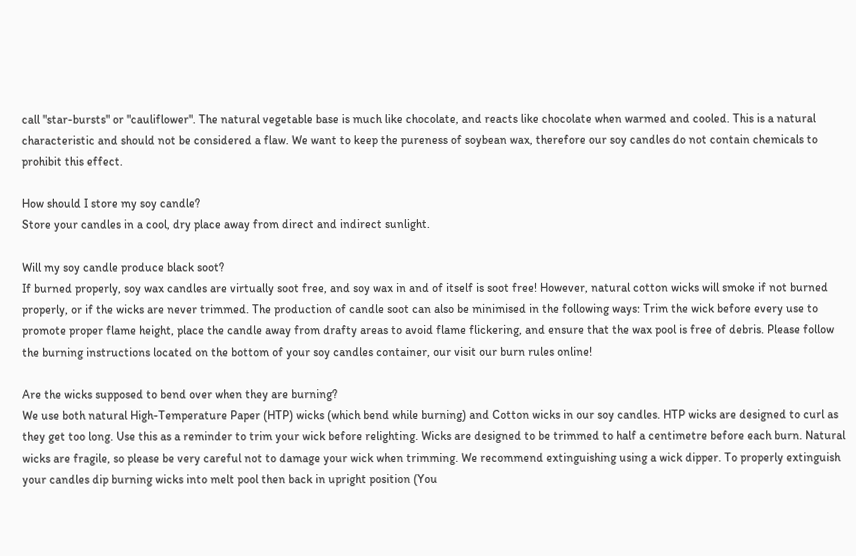call "star-bursts" or "cauliflower". The natural vegetable base is much like chocolate, and reacts like chocolate when warmed and cooled. This is a natural characteristic and should not be considered a flaw. We want to keep the pureness of soybean wax, therefore our soy candles do not contain chemicals to prohibit this effect.

How should I store my soy candle?
Store your candles in a cool, dry place away from direct and indirect sunlight.

Will my soy candle produce black soot?
If burned properly, soy wax candles are virtually soot free, and soy wax in and of itself is soot free! However, natural cotton wicks will smoke if not burned properly, or if the wicks are never trimmed. The production of candle soot can also be minimised in the following ways: Trim the wick before every use to promote proper flame height, place the candle away from drafty areas to avoid flame flickering, and ensure that the wax pool is free of debris. Please follow the burning instructions located on the bottom of your soy candles container, our visit our burn rules online!

Are the wicks supposed to bend over when they are burning?
We use both natural High-Temperature Paper (HTP) wicks (which bend while burning) and Cotton wicks in our soy candles. HTP wicks are designed to curl as they get too long. Use this as a reminder to trim your wick before relighting. Wicks are designed to be trimmed to half a centimetre before each burn. Natural wicks are fragile, so please be very careful not to damage your wick when trimming. We recommend extinguishing using a wick dipper. To properly extinguish your candles dip burning wicks into melt pool then back in upright position (You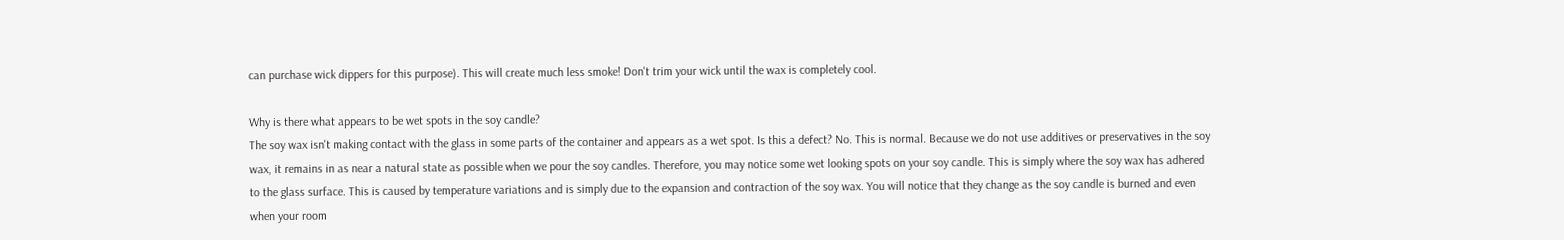can purchase wick dippers for this purpose). This will create much less smoke! Don't trim your wick until the wax is completely cool.

Why is there what appears to be wet spots in the soy candle?
The soy wax isn't making contact with the glass in some parts of the container and appears as a wet spot. Is this a defect? No. This is normal. Because we do not use additives or preservatives in the soy wax, it remains in as near a natural state as possible when we pour the soy candles. Therefore, you may notice some wet looking spots on your soy candle. This is simply where the soy wax has adhered to the glass surface. This is caused by temperature variations and is simply due to the expansion and contraction of the soy wax. You will notice that they change as the soy candle is burned and even when your room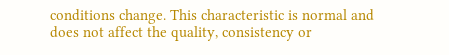conditions change. This characteristic is normal and does not affect the quality, consistency or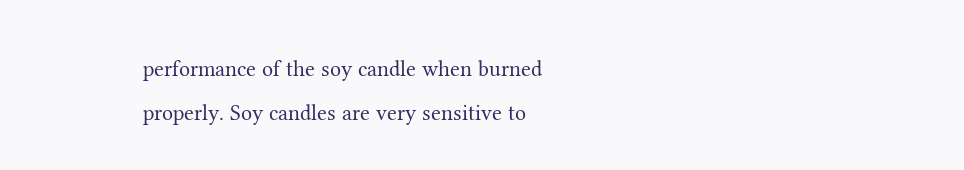performance of the soy candle when burned properly. Soy candles are very sensitive to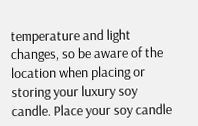temperature and light changes, so be aware of the location when placing or storing your luxury soy candle. Place your soy candle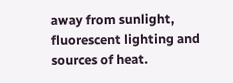away from sunlight, fluorescent lighting and sources of heat.